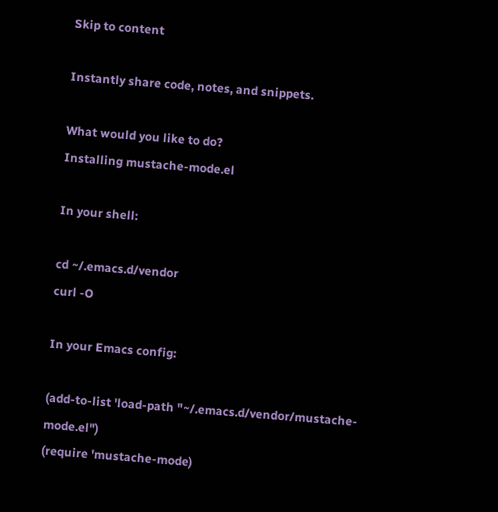Skip to content

Instantly share code, notes, and snippets.

What would you like to do?
Installing mustache-mode.el

In your shell:

cd ~/.emacs.d/vendor
curl -O

In your Emacs config:

(add-to-list 'load-path "~/.emacs.d/vendor/mustache-mode.el")
(require 'mustache-mode)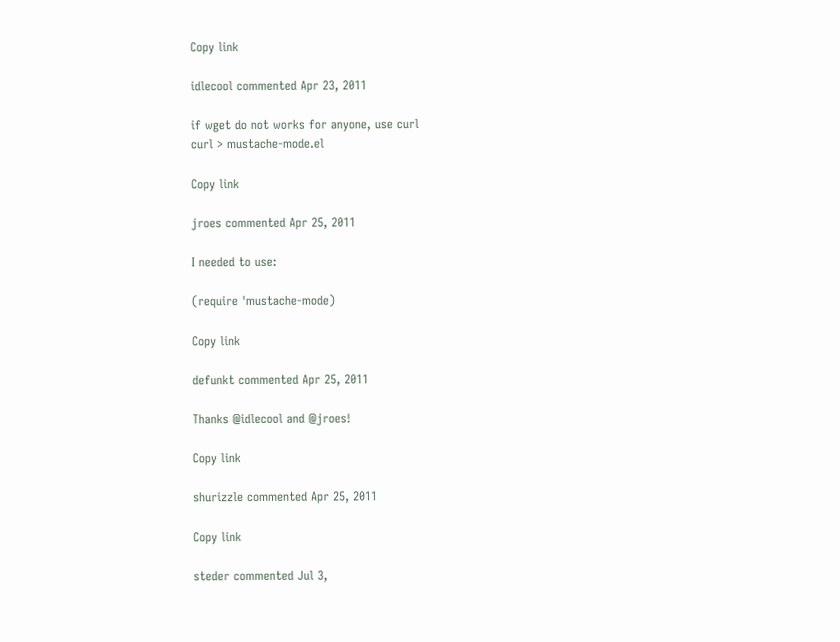Copy link

idlecool commented Apr 23, 2011

if wget do not works for anyone, use curl
curl > mustache-mode.el

Copy link

jroes commented Apr 25, 2011

I needed to use:

(require 'mustache-mode)

Copy link

defunkt commented Apr 25, 2011

Thanks @idlecool and @jroes!

Copy link

shurizzle commented Apr 25, 2011

Copy link

steder commented Jul 3,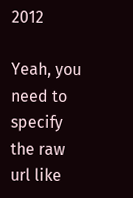2012

Yeah, you need to specify the raw url like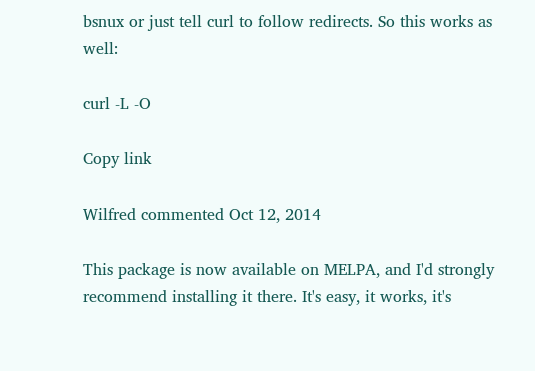bsnux or just tell curl to follow redirects. So this works as well:

curl -L -O

Copy link

Wilfred commented Oct 12, 2014

This package is now available on MELPA, and I'd strongly recommend installing it there. It's easy, it works, it's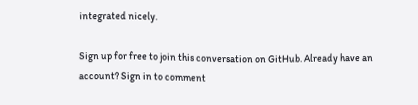integrated nicely.

Sign up for free to join this conversation on GitHub. Already have an account? Sign in to comment